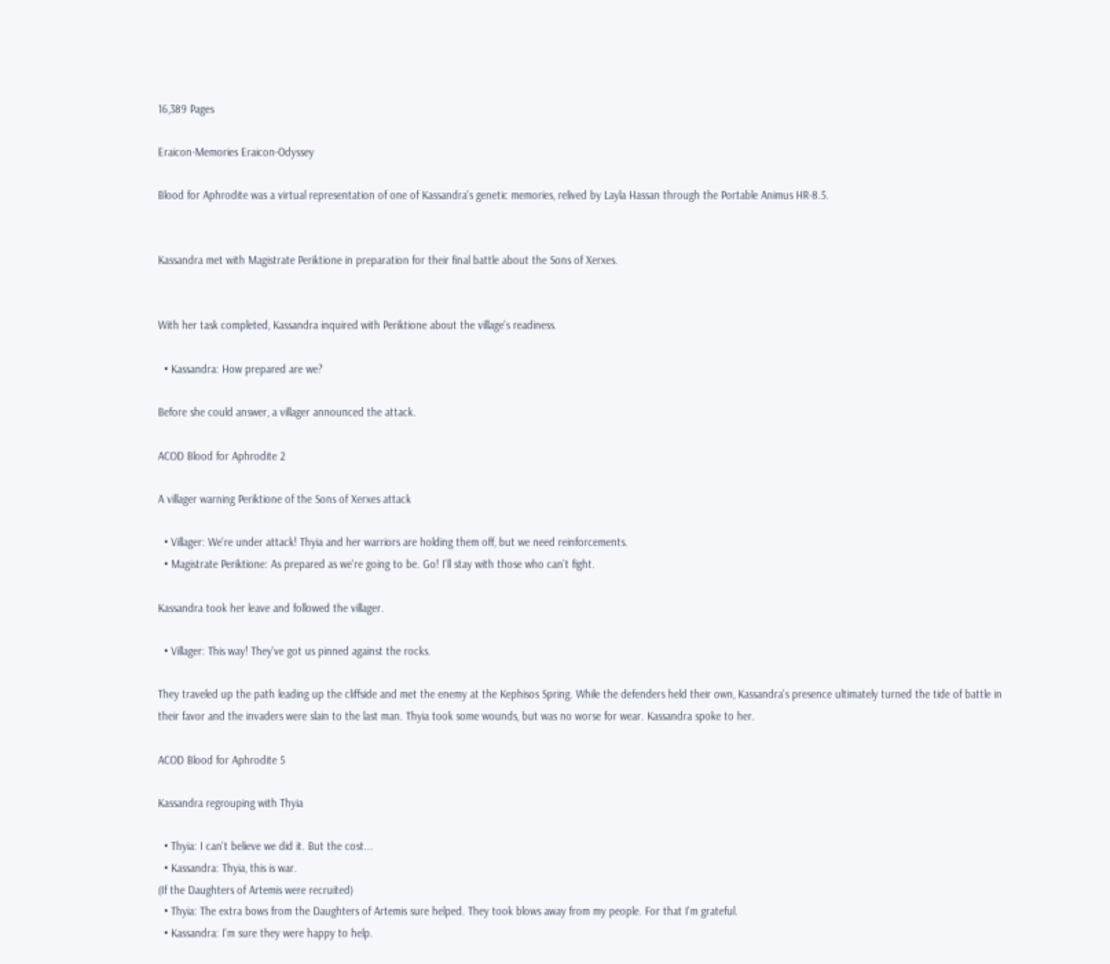16,389 Pages

Eraicon-Memories Eraicon-Odyssey

Blood for Aphrodite was a virtual representation of one of Kassandra's genetic memories, relived by Layla Hassan through the Portable Animus HR-8.5.


Kassandra met with Magistrate Periktione in preparation for their final battle about the Sons of Xerxes.


With her task completed, Kassandra inquired with Periktione about the village's readiness.

  • Kassandra: How prepared are we?

Before she could answer, a villager announced the attack.

ACOD Blood for Aphrodite 2

A villager warning Periktione of the Sons of Xerxes attack

  • Villager: We're under attack! Thyia and her warriors are holding them off, but we need reinforcements.
  • Magistrate Periktione: As prepared as we're going to be. Go! I'll stay with those who can't fight.

Kassandra took her leave and followed the villager.

  • Villager: This way! They've got us pinned against the rocks.

They traveled up the path leading up the cliffside and met the enemy at the Kephisos Spring. While the defenders held their own, Kassandra's presence ultimately turned the tide of battle in their favor and the invaders were slain to the last man. Thyia took some wounds, but was no worse for wear. Kassandra spoke to her.

ACOD Blood for Aphrodite 5

Kassandra regrouping with Thyia

  • Thyia: I can't believe we did it. But the cost...
  • Kassandra: Thyia, this is war.
(If the Daughters of Artemis were recruited)
  • Thyia: The extra bows from the Daughters of Artemis sure helped. They took blows away from my people. For that I'm grateful.
  • Kassandra: I'm sure they were happy to help.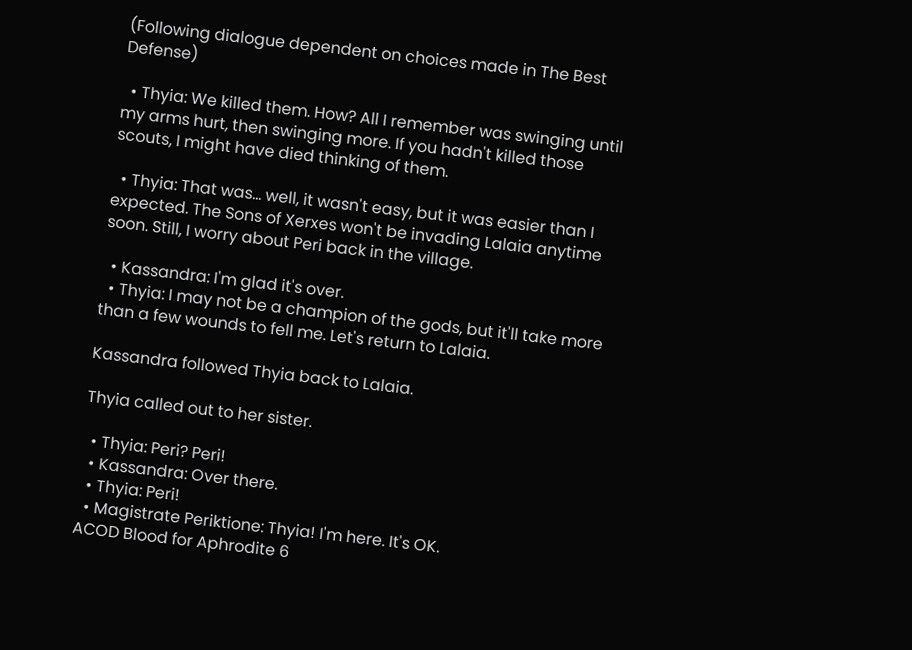(Following dialogue dependent on choices made in The Best Defense)

  • Thyia: We killed them. How? All I remember was swinging until my arms hurt, then swinging more. If you hadn't killed those scouts, I might have died thinking of them.

  • Thyia: That was... well, it wasn't easy, but it was easier than I expected. The Sons of Xerxes won't be invading Lalaia anytime soon. Still, I worry about Peri back in the village.

  • Kassandra: I'm glad it's over.
  • Thyia: I may not be a champion of the gods, but it'll take more than a few wounds to fell me. Let's return to Lalaia.

Kassandra followed Thyia back to Lalaia.

Thyia called out to her sister.

  • Thyia: Peri? Peri!
  • Kassandra: Over there.
  • Thyia: Peri!
  • Magistrate Periktione: Thyia! I'm here. It's OK.
ACOD Blood for Aphrodite 6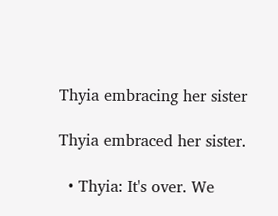Thyia embracing her sister

Thyia embraced her sister.

  • Thyia: It's over. We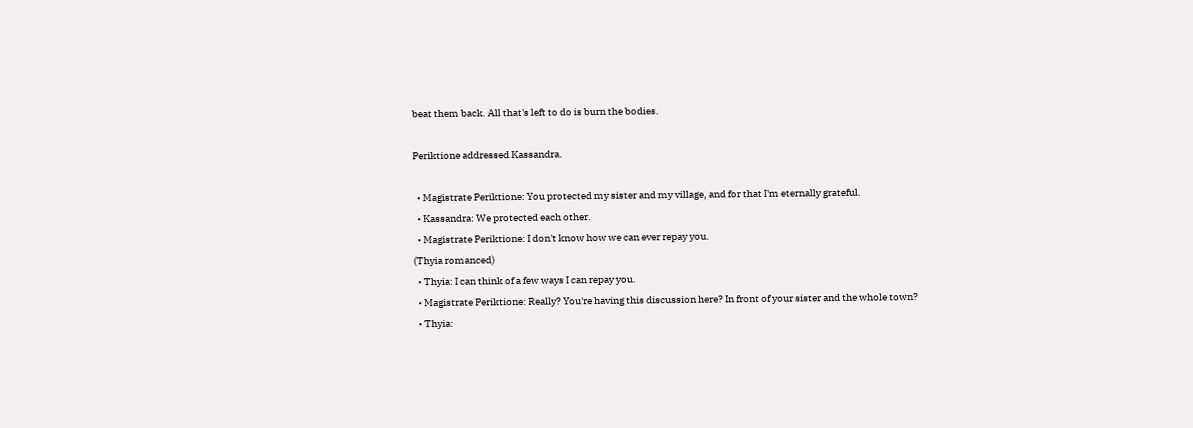beat them back. All that's left to do is burn the bodies.

Periktione addressed Kassandra.

  • Magistrate Periktione: You protected my sister and my village, and for that I'm eternally grateful.
  • Kassandra: We protected each other.
  • Magistrate Periktione: I don't know how we can ever repay you.
(Thyia romanced)
  • Thyia: I can think of a few ways I can repay you.
  • Magistrate Periktione: Really? You're having this discussion here? In front of your sister and the whole town?
  • Thyia: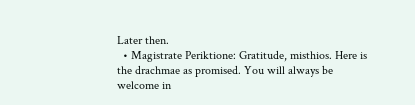Later then.
  • Magistrate Periktione: Gratitude, misthios. Here is the drachmae as promised. You will always be welcome in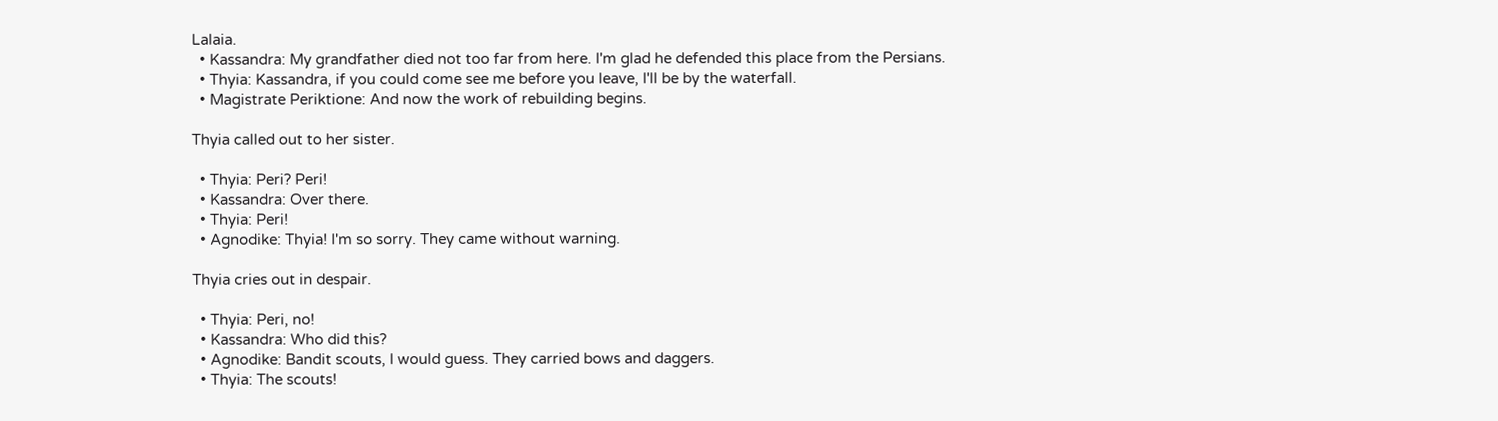Lalaia.
  • Kassandra: My grandfather died not too far from here. I'm glad he defended this place from the Persians.
  • Thyia: Kassandra, if you could come see me before you leave, I'll be by the waterfall.
  • Magistrate Periktione: And now the work of rebuilding begins.

Thyia called out to her sister.

  • Thyia: Peri? Peri!
  • Kassandra: Over there.
  • Thyia: Peri!
  • Agnodike: Thyia! I'm so sorry. They came without warning.

Thyia cries out in despair.

  • Thyia: Peri, no!
  • Kassandra: Who did this?
  • Agnodike: Bandit scouts, I would guess. They carried bows and daggers.
  • Thyia: The scouts!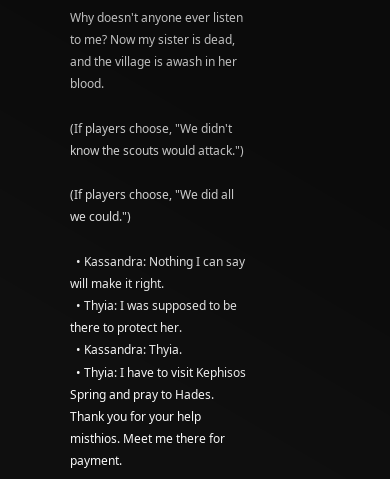Why doesn't anyone ever listen to me? Now my sister is dead, and the village is awash in her blood.

(If players choose, "We didn't know the scouts would attack.")

(If players choose, "We did all we could.")

  • Kassandra: Nothing I can say will make it right.
  • Thyia: I was supposed to be there to protect her.
  • Kassandra: Thyia.
  • Thyia: I have to visit Kephisos Spring and pray to Hades. Thank you for your help misthios. Meet me there for payment.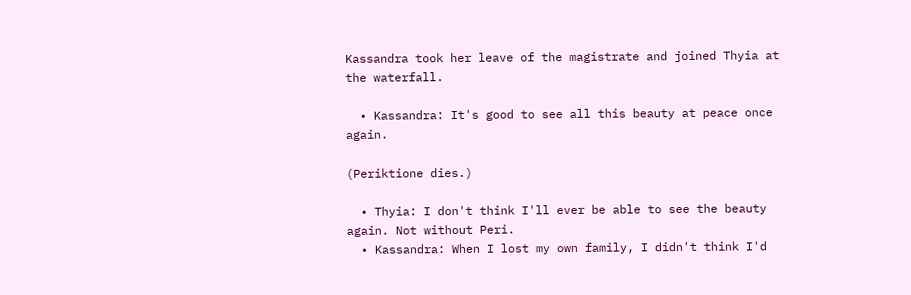Kassandra took her leave of the magistrate and joined Thyia at the waterfall.

  • Kassandra: It's good to see all this beauty at peace once again.

(Periktione dies.)

  • Thyia: I don't think I'll ever be able to see the beauty again. Not without Peri.
  • Kassandra: When I lost my own family, I didn't think I'd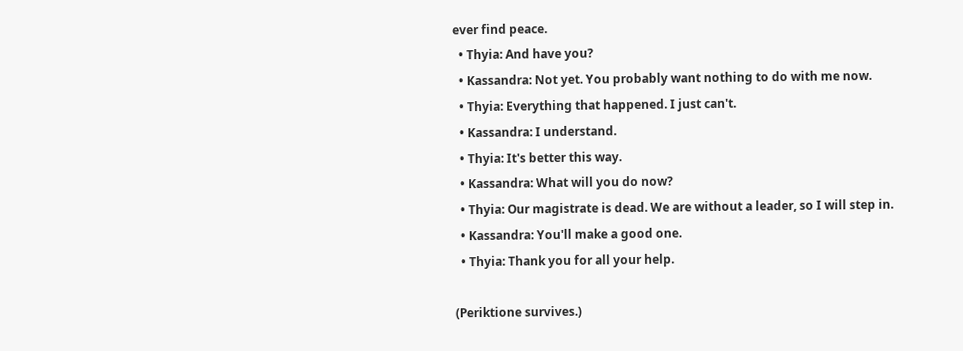ever find peace.
  • Thyia: And have you?
  • Kassandra: Not yet. You probably want nothing to do with me now.
  • Thyia: Everything that happened. I just can't.
  • Kassandra: I understand.
  • Thyia: It's better this way.
  • Kassandra: What will you do now?
  • Thyia: Our magistrate is dead. We are without a leader, so I will step in.
  • Kassandra: You'll make a good one.
  • Thyia: Thank you for all your help.

(Periktione survives.)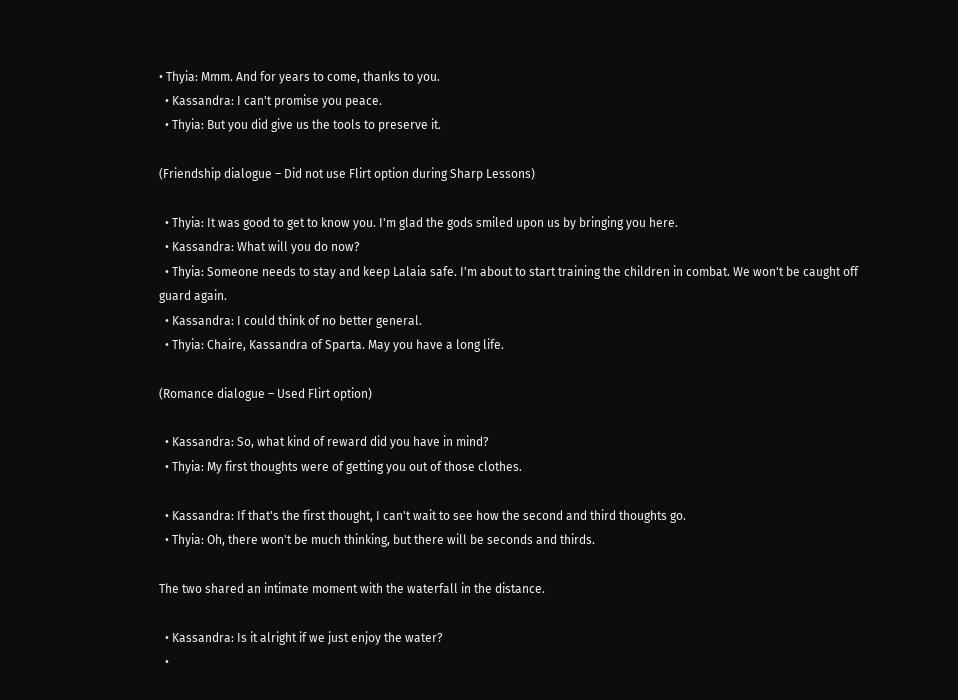• Thyia: Mmm. And for years to come, thanks to you.
  • Kassandra: I can't promise you peace.
  • Thyia: But you did give us the tools to preserve it.

(Friendship dialogue – Did not use Flirt option during Sharp Lessons)

  • Thyia: It was good to get to know you. I'm glad the gods smiled upon us by bringing you here.
  • Kassandra: What will you do now?
  • Thyia: Someone needs to stay and keep Lalaia safe. I'm about to start training the children in combat. We won't be caught off guard again.
  • Kassandra: I could think of no better general.
  • Thyia: Chaire, Kassandra of Sparta. May you have a long life.

(Romance dialogue – Used Flirt option)

  • Kassandra: So, what kind of reward did you have in mind?
  • Thyia: My first thoughts were of getting you out of those clothes.

  • Kassandra: If that's the first thought, I can't wait to see how the second and third thoughts go.
  • Thyia: Oh, there won't be much thinking, but there will be seconds and thirds.

The two shared an intimate moment with the waterfall in the distance.

  • Kassandra: Is it alright if we just enjoy the water?
  •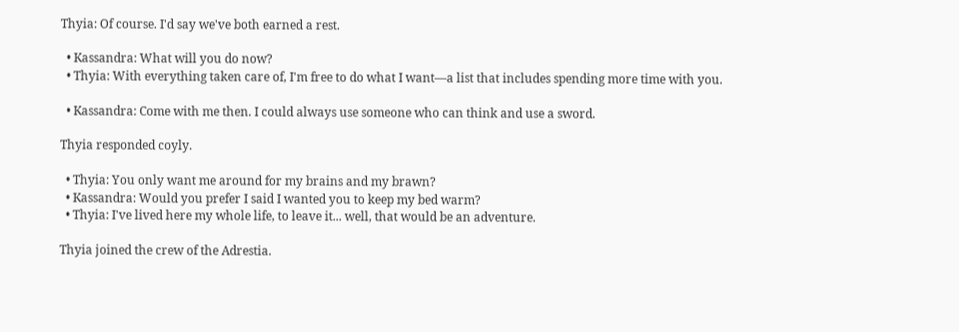Thyia: Of course. I'd say we've both earned a rest.

  • Kassandra: What will you do now?
  • Thyia: With everything taken care of, I'm free to do what I want—a list that includes spending more time with you.

  • Kassandra: Come with me then. I could always use someone who can think and use a sword.

Thyia responded coyly.

  • Thyia: You only want me around for my brains and my brawn?
  • Kassandra: Would you prefer I said I wanted you to keep my bed warm?
  • Thyia: I've lived here my whole life, to leave it... well, that would be an adventure.

Thyia joined the crew of the Adrestia.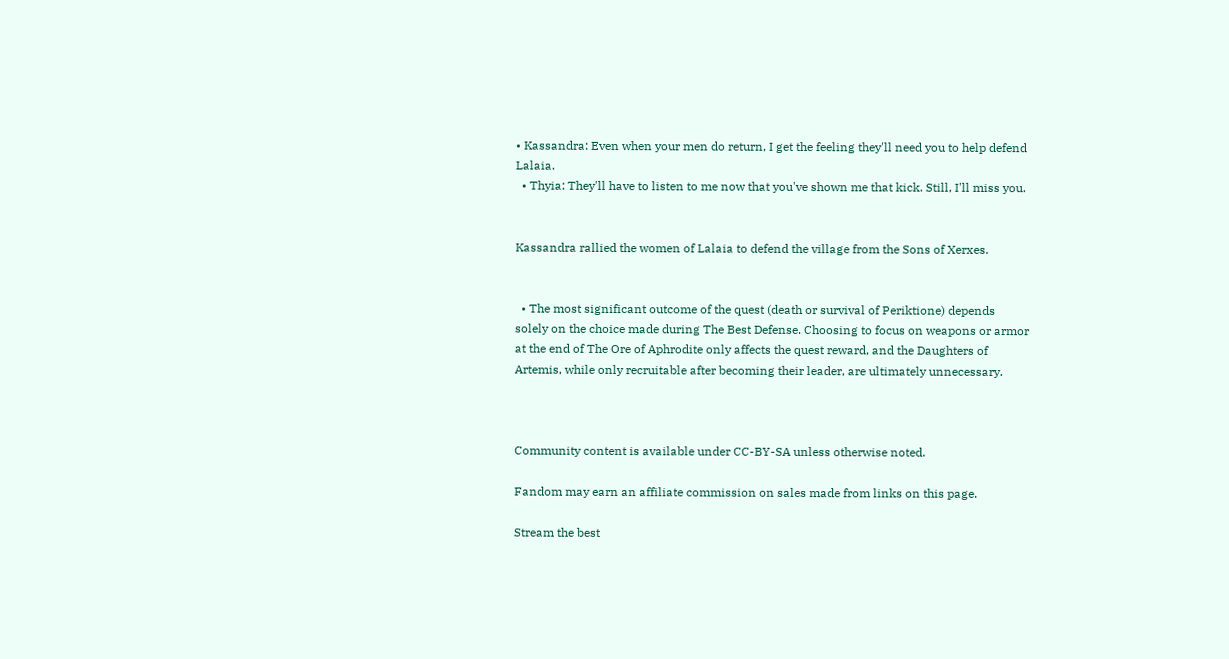• Kassandra: Even when your men do return, I get the feeling they'll need you to help defend Lalaia.
  • Thyia: They'll have to listen to me now that you've shown me that kick. Still, I'll miss you.


Kassandra rallied the women of Lalaia to defend the village from the Sons of Xerxes.


  • The most significant outcome of the quest (death or survival of Periktione) depends solely on the choice made during The Best Defense. Choosing to focus on weapons or armor at the end of The Ore of Aphrodite only affects the quest reward, and the Daughters of Artemis, while only recruitable after becoming their leader, are ultimately unnecessary.



Community content is available under CC-BY-SA unless otherwise noted.

Fandom may earn an affiliate commission on sales made from links on this page.

Stream the best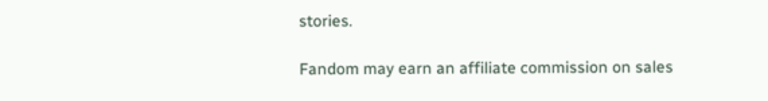stories.

Fandom may earn an affiliate commission on sales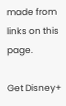made from links on this page.

Get Disney+